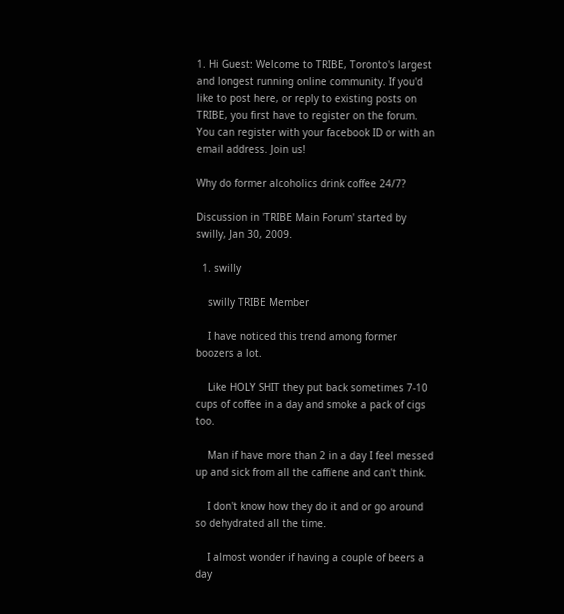1. Hi Guest: Welcome to TRIBE, Toronto's largest and longest running online community. If you'd like to post here, or reply to existing posts on TRIBE, you first have to register on the forum. You can register with your facebook ID or with an email address. Join us!

Why do former alcoholics drink coffee 24/7?

Discussion in 'TRIBE Main Forum' started by swilly, Jan 30, 2009.

  1. swilly

    swilly TRIBE Member

    I have noticed this trend among former boozers a lot.

    Like HOLY SHIT they put back sometimes 7-10 cups of coffee in a day and smoke a pack of cigs too.

    Man if have more than 2 in a day I feel messed up and sick from all the caffiene and can't think.

    I don't know how they do it and or go around so dehydrated all the time.

    I almost wonder if having a couple of beers a day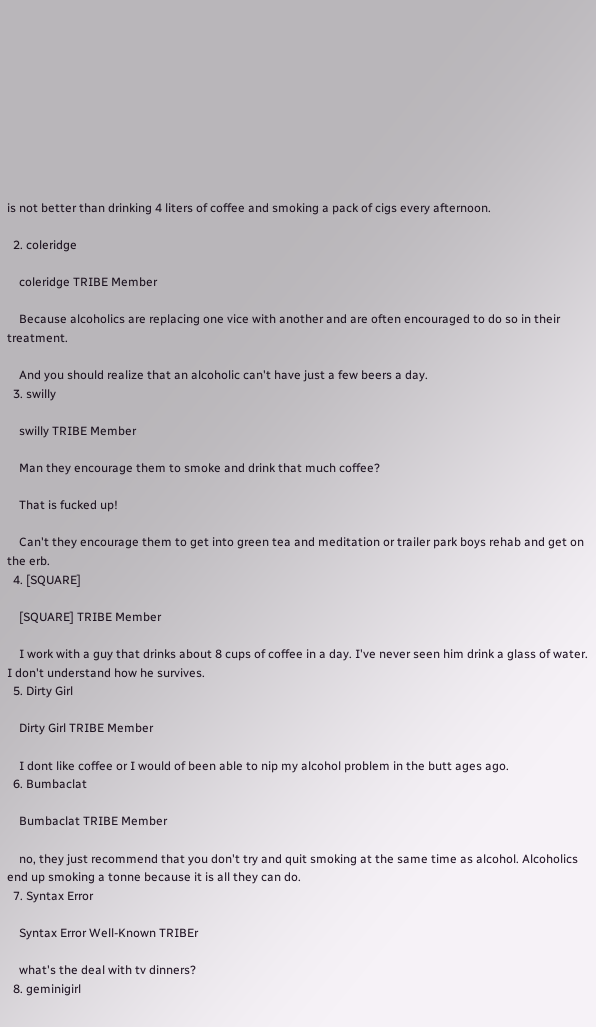is not better than drinking 4 liters of coffee and smoking a pack of cigs every afternoon.

  2. coleridge

    coleridge TRIBE Member

    Because alcoholics are replacing one vice with another and are often encouraged to do so in their treatment.

    And you should realize that an alcoholic can't have just a few beers a day.
  3. swilly

    swilly TRIBE Member

    Man they encourage them to smoke and drink that much coffee?

    That is fucked up!

    Can't they encourage them to get into green tea and meditation or trailer park boys rehab and get on the erb.
  4. [SQUARE]

    [SQUARE] TRIBE Member

    I work with a guy that drinks about 8 cups of coffee in a day. I've never seen him drink a glass of water. I don't understand how he survives.
  5. Dirty Girl

    Dirty Girl TRIBE Member

    I dont like coffee or I would of been able to nip my alcohol problem in the butt ages ago.
  6. Bumbaclat

    Bumbaclat TRIBE Member

    no, they just recommend that you don't try and quit smoking at the same time as alcohol. Alcoholics end up smoking a tonne because it is all they can do.
  7. Syntax Error

    Syntax Error Well-Known TRIBEr

    what's the deal with tv dinners?
  8. geminigirl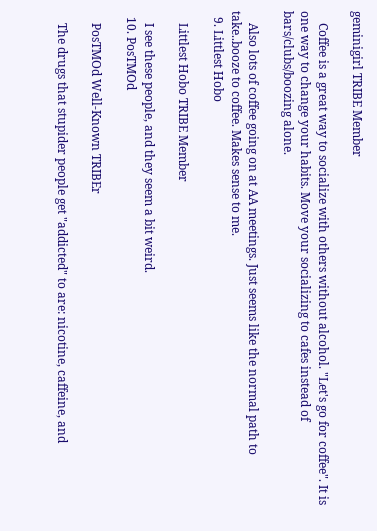geminigirl TRIBE Member

    Coffee is a great way to socialize with others without alcohol. "Let's go for coffee". It is one way to change your habits. Move your socializing to cafes instead of bars/clubs/boozing alone.

    Also lots of coffee going on at AA meetings. Just seems like the normal path to take..booze to coffee. Makes sense to me.
  9. Littlest Hobo

    Littlest Hobo TRIBE Member

    I see these people, and they seem a bit weird.
  10. PosTMOd

    PosTMOd Well-Known TRIBEr

    The drugs that stupider people get "addicted" to are: nicotine, caffeine, and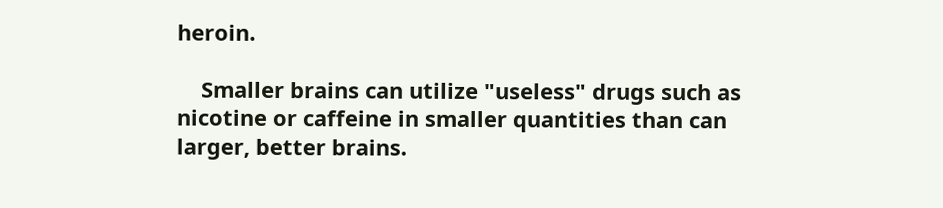heroin.

    Smaller brains can utilize "useless" drugs such as nicotine or caffeine in smaller quantities than can larger, better brains.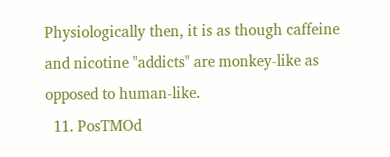Physiologically then, it is as though caffeine and nicotine "addicts" are monkey-like as opposed to human-like.
  11. PosTMOd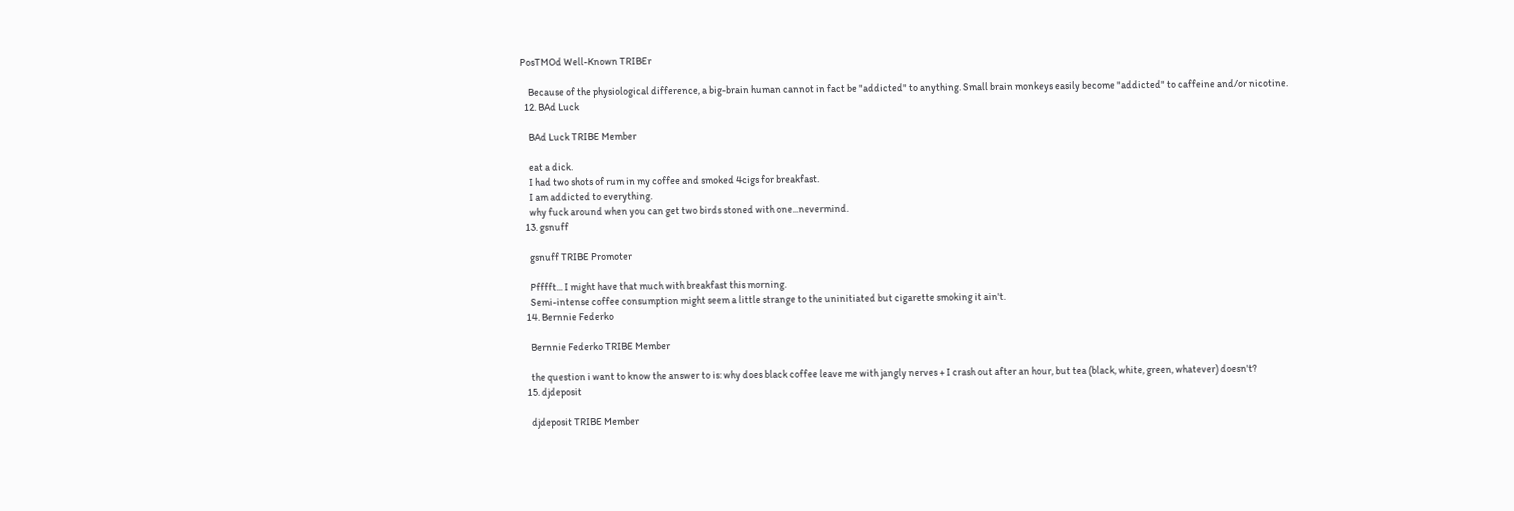PosTMOd Well-Known TRIBEr

    Because of the physiological difference, a big-brain human cannot in fact be "addicted" to anything. Small brain monkeys easily become "addicted" to caffeine and/or nicotine.
  12. BAd Luck

    BAd Luck TRIBE Member

    eat a dick.
    I had two shots of rum in my coffee and smoked 4cigs for breakfast.
    I am addicted to everything.
    why fuck around when you can get two birds stoned with one...nevermind.
  13. gsnuff

    gsnuff TRIBE Promoter

    Pfffft... I might have that much with breakfast this morning.
    Semi-intense coffee consumption might seem a little strange to the uninitiated but cigarette smoking it ain't.
  14. Bernnie Federko

    Bernnie Federko TRIBE Member

    the question i want to know the answer to is: why does black coffee leave me with jangly nerves + I crash out after an hour, but tea (black, white, green, whatever) doesn't?
  15. djdeposit

    djdeposit TRIBE Member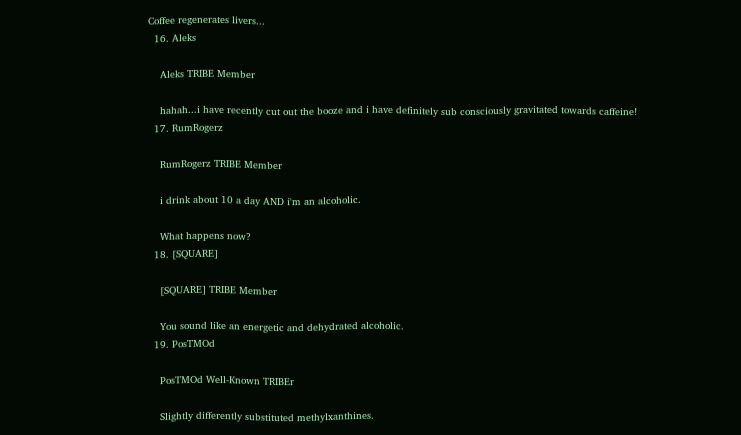Coffee regenerates livers...
  16. Aleks

    Aleks TRIBE Member

    hahah...i have recently cut out the booze and i have definitely sub consciously gravitated towards caffeine!
  17. RumRogerz

    RumRogerz TRIBE Member

    i drink about 10 a day AND i'm an alcoholic.

    What happens now?
  18. [SQUARE]

    [SQUARE] TRIBE Member

    You sound like an energetic and dehydrated alcoholic.
  19. PosTMOd

    PosTMOd Well-Known TRIBEr

    Slightly differently substituted methylxanthines.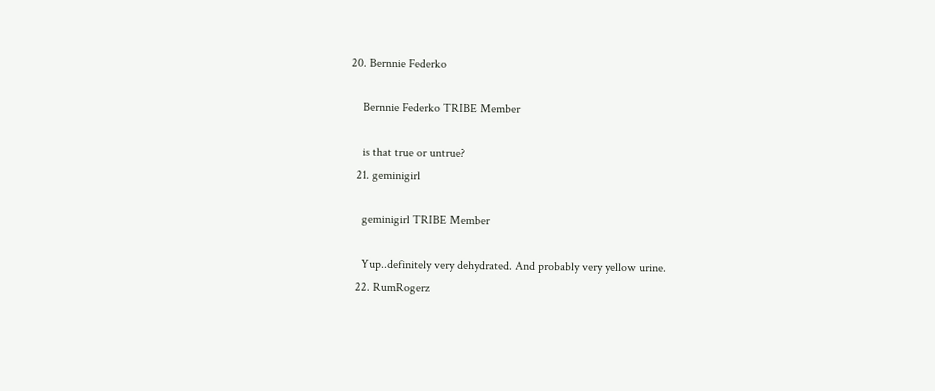20. Bernnie Federko

    Bernnie Federko TRIBE Member

    is that true or untrue?
  21. geminigirl

    geminigirl TRIBE Member

    Yup..definitely very dehydrated. And probably very yellow urine.
  22. RumRogerz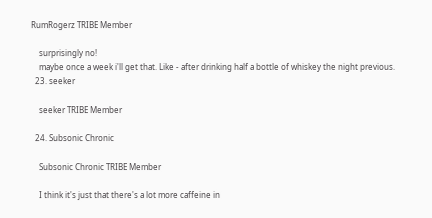RumRogerz TRIBE Member

    surprisingly no!
    maybe once a week i'll get that. Like - after drinking half a bottle of whiskey the night previous.
  23. seeker

    seeker TRIBE Member

  24. Subsonic Chronic

    Subsonic Chronic TRIBE Member

    I think it's just that there's a lot more caffeine in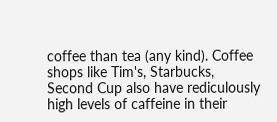coffee than tea (any kind). Coffee shops like Tim's, Starbucks, Second Cup also have rediculously high levels of caffeine in their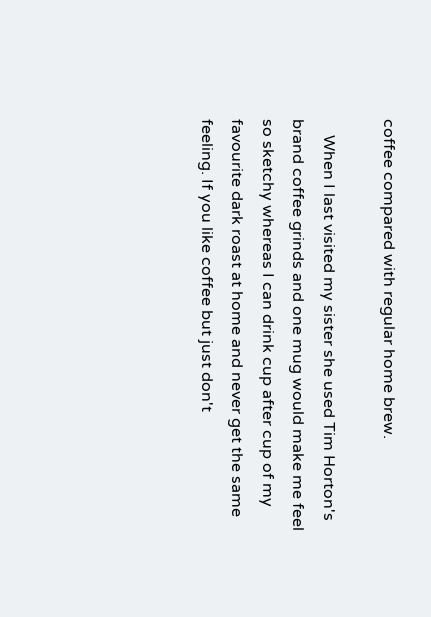coffee compared with regular home brew.

    When I last visited my sister she used Tim Horton's brand coffee grinds and one mug would make me feel so sketchy whereas I can drink cup after cup of my favourite dark roast at home and never get the same feeling. If you like coffee but just don't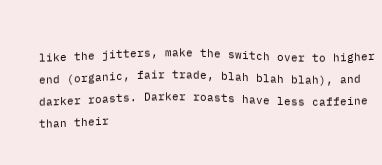like the jitters, make the switch over to higher end (organic, fair trade, blah blah blah), and darker roasts. Darker roasts have less caffeine than their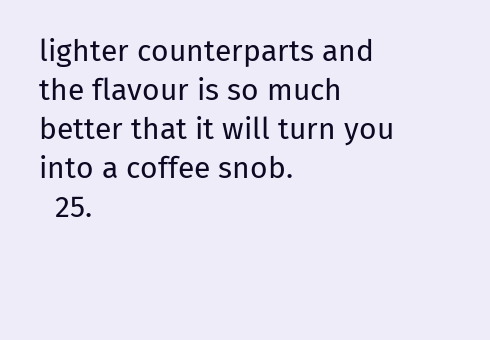lighter counterparts and the flavour is so much better that it will turn you into a coffee snob.
  25.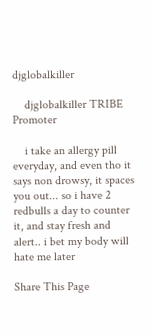djglobalkiller

    djglobalkiller TRIBE Promoter

    i take an allergy pill everyday, and even tho it says non drowsy, it spaces you out... so i have 2 redbulls a day to counter it, and stay fresh and alert.. i bet my body will hate me later

Share This Page